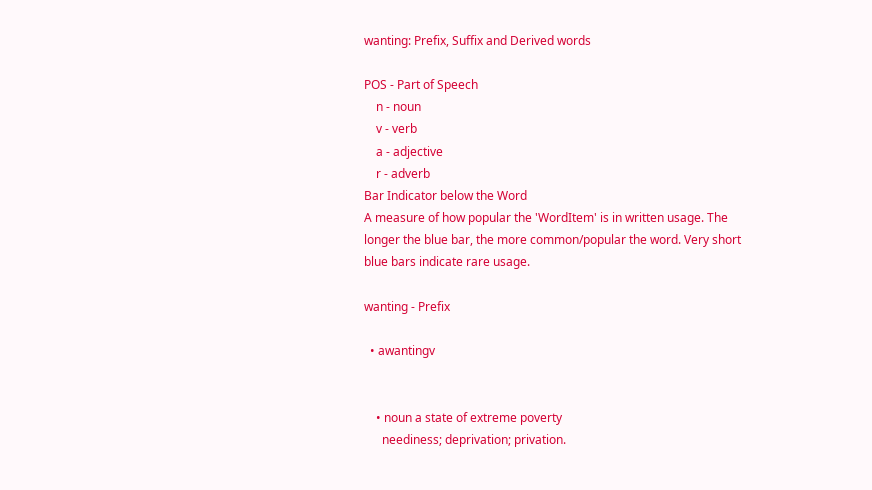wanting: Prefix, Suffix and Derived words

POS - Part of Speech
    n - noun
    v - verb
    a - adjective
    r - adverb
Bar Indicator below the Word
A measure of how popular the 'WordItem' is in written usage. The longer the blue bar, the more common/popular the word. Very short blue bars indicate rare usage.

wanting - Prefix

  • awantingv


    • noun a state of extreme poverty
      neediness; deprivation; privation.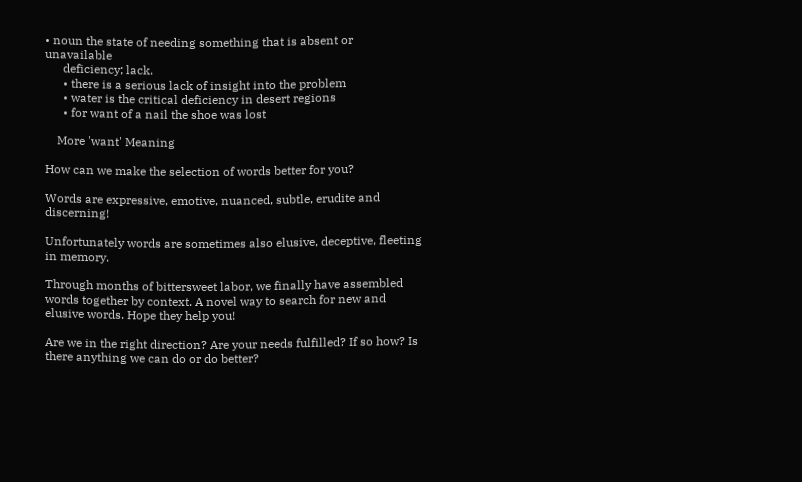• noun the state of needing something that is absent or unavailable
      deficiency; lack.
      • there is a serious lack of insight into the problem
      • water is the critical deficiency in desert regions
      • for want of a nail the shoe was lost

    More 'want' Meaning

How can we make the selection of words better for you?

Words are expressive, emotive, nuanced, subtle, erudite and discerning!

Unfortunately words are sometimes also elusive, deceptive, fleeting in memory.

Through months of bittersweet labor, we finally have assembled words together by context. A novel way to search for new and elusive words. Hope they help you!

Are we in the right direction? Are your needs fulfilled? If so how? Is there anything we can do or do better?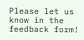Please let us know in the feedback form!